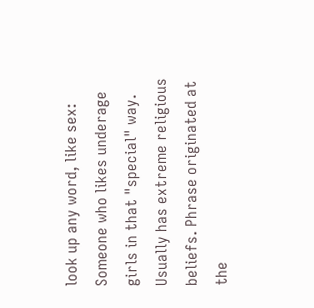look up any word, like sex:
Someone who likes underage girls in that "special" way. Usually has extreme religious beliefs. Phrase originated at the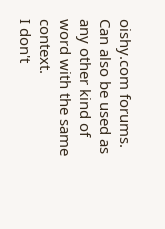oishy.com forums. Can also be used as any other kind of word with the same context.
I don't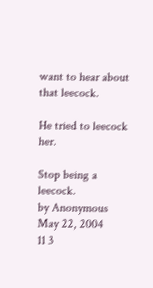want to hear about that leecock.

He tried to leecock her.

Stop being a leecock.
by Anonymous May 22, 2004
11 3